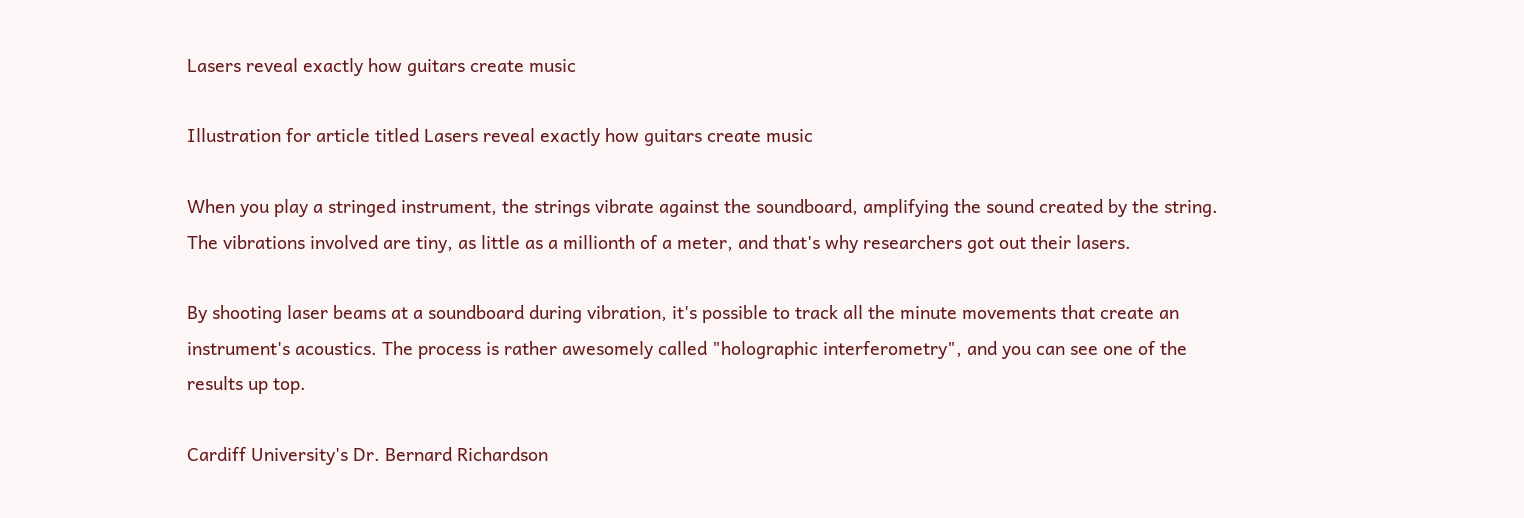Lasers reveal exactly how guitars create music

Illustration for article titled Lasers reveal exactly how guitars create music

When you play a stringed instrument, the strings vibrate against the soundboard, amplifying the sound created by the string. The vibrations involved are tiny, as little as a millionth of a meter, and that's why researchers got out their lasers.

By shooting laser beams at a soundboard during vibration, it's possible to track all the minute movements that create an instrument's acoustics. The process is rather awesomely called "holographic interferometry", and you can see one of the results up top.

Cardiff University's Dr. Bernard Richardson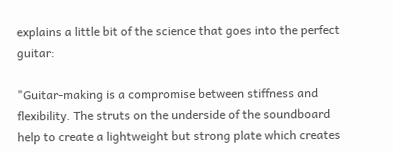explains a little bit of the science that goes into the perfect guitar:

"Guitar-making is a compromise between stiffness and flexibility. The struts on the underside of the soundboard help to create a lightweight but strong plate which creates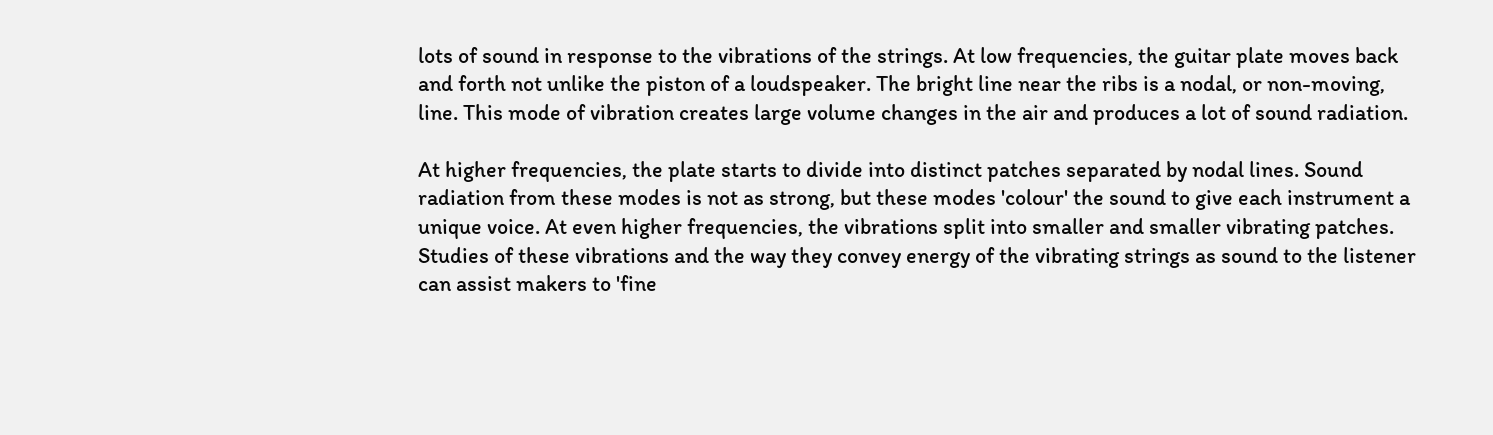lots of sound in response to the vibrations of the strings. At low frequencies, the guitar plate moves back and forth not unlike the piston of a loudspeaker. The bright line near the ribs is a nodal, or non-moving, line. This mode of vibration creates large volume changes in the air and produces a lot of sound radiation.

At higher frequencies, the plate starts to divide into distinct patches separated by nodal lines. Sound radiation from these modes is not as strong, but these modes 'colour' the sound to give each instrument a unique voice. At even higher frequencies, the vibrations split into smaller and smaller vibrating patches. Studies of these vibrations and the way they convey energy of the vibrating strings as sound to the listener can assist makers to 'fine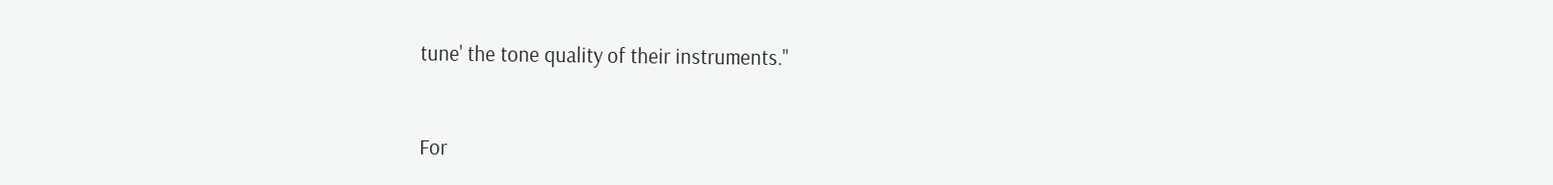tune' the tone quality of their instruments."


For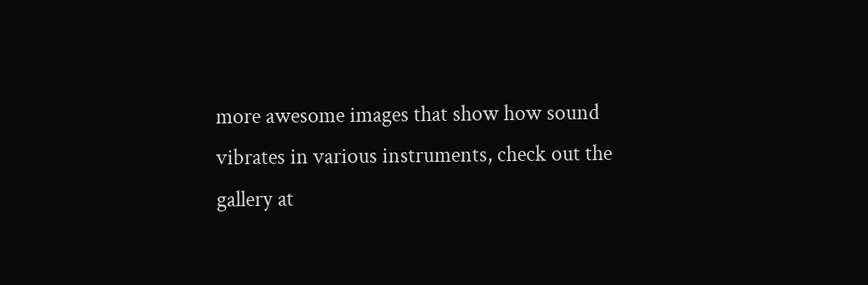more awesome images that show how sound vibrates in various instruments, check out the gallery at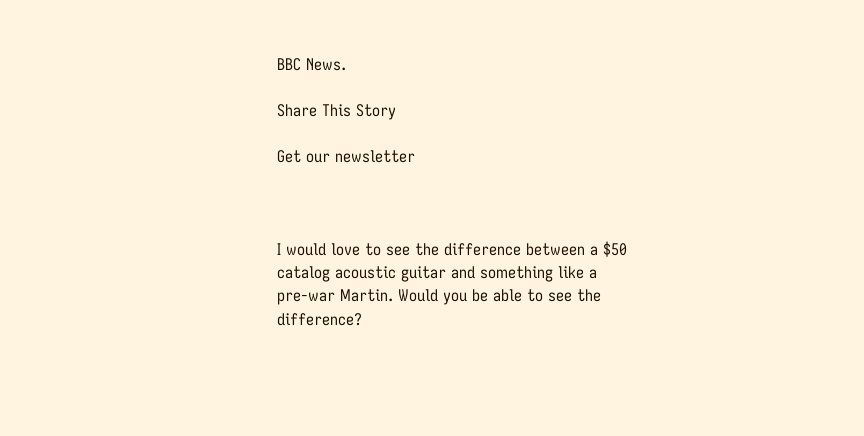BBC News.

Share This Story

Get our newsletter



I would love to see the difference between a $50 catalog acoustic guitar and something like a pre-war Martin. Would you be able to see the difference?